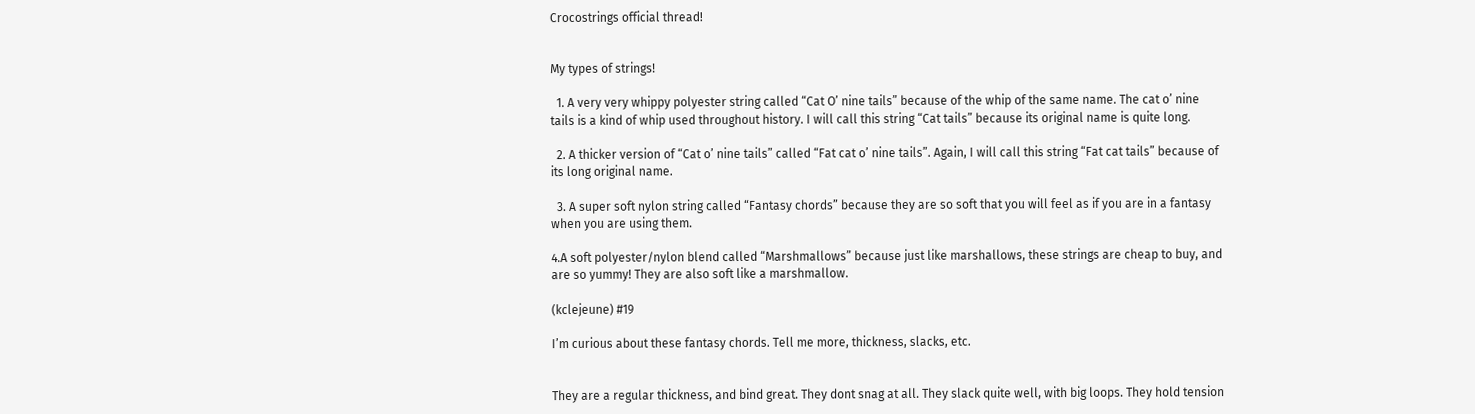Crocostrings official thread!


My types of strings!

  1. A very very whippy polyester string called “Cat O’ nine tails” because of the whip of the same name. The cat o’ nine tails is a kind of whip used throughout history. I will call this string “Cat tails” because its original name is quite long.

  2. A thicker version of “Cat o’ nine tails” called “Fat cat o’ nine tails”. Again, I will call this string “Fat cat tails” because of its long original name.

  3. A super soft nylon string called “Fantasy chords” because they are so soft that you will feel as if you are in a fantasy when you are using them.

4.A soft polyester/nylon blend called “Marshmallows” because just like marshallows, these strings are cheap to buy, and are so yummy! They are also soft like a marshmallow.

(kclejeune) #19

I’m curious about these fantasy chords. Tell me more, thickness, slacks, etc.


They are a regular thickness, and bind great. They dont snag at all. They slack quite well, with big loops. They hold tension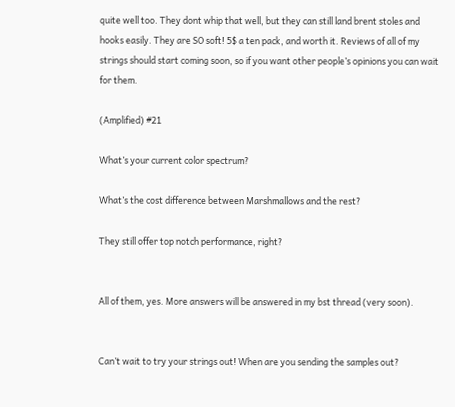quite well too. They dont whip that well, but they can still land brent stoles and hooks easily. They are SO soft! 5$ a ten pack, and worth it. Reviews of all of my strings should start coming soon, so if you want other people’s opinions you can wait for them.

(Amplified) #21

What’s your current color spectrum?

What’s the cost difference between Marshmallows and the rest?

They still offer top notch performance, right?


All of them, yes. More answers will be answered in my bst thread (very soon).


Can’t wait to try your strings out! When are you sending the samples out?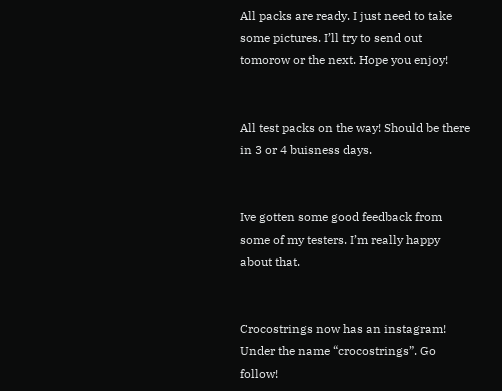All packs are ready. I just need to take some pictures. I’ll try to send out tomorow or the next. Hope you enjoy!


All test packs on the way! Should be there in 3 or 4 buisness days.


Ive gotten some good feedback from some of my testers. I’m really happy about that.


Crocostrings now has an instagram! Under the name “crocostrings”. Go follow!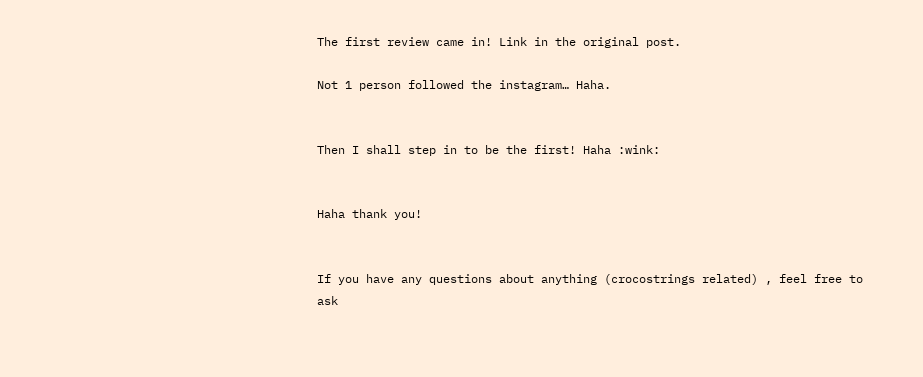The first review came in! Link in the original post.

Not 1 person followed the instagram… Haha.


Then I shall step in to be the first! Haha :wink:


Haha thank you!


If you have any questions about anything (crocostrings related) , feel free to ask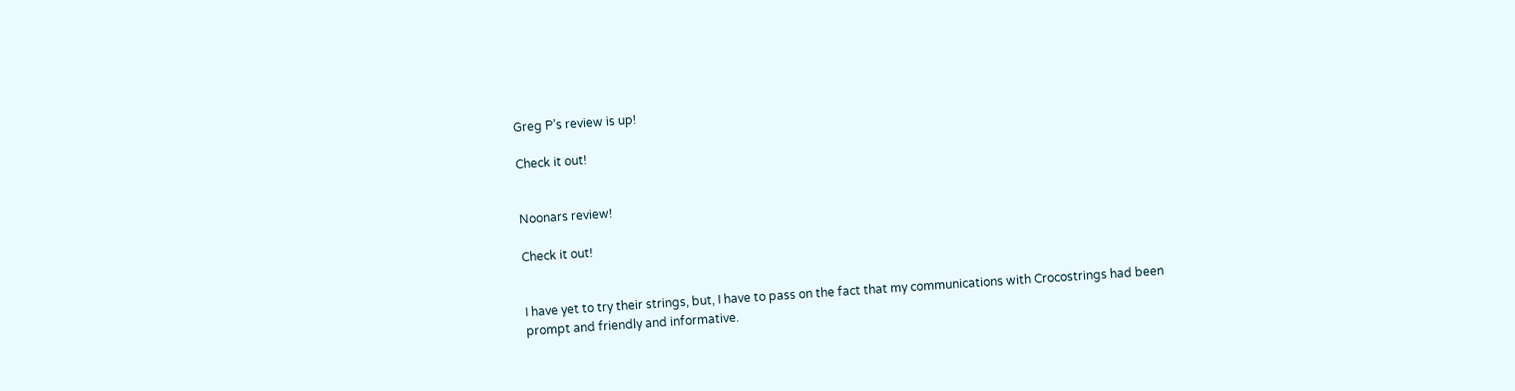Greg P’s review is up!

Check it out!


Noonars review!

Check it out!


I have yet to try their strings, but, I have to pass on the fact that my communications with Crocostrings had been prompt and friendly and informative.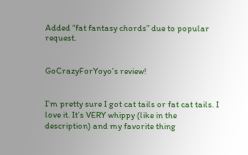Added “fat fantasy chords” due to popular request.


GoCrazyForYoyo’s review!


I’m pretty sure I got cat tails or fat cat tails. I love it. It’s VERY whippy (like in the description) and my favorite thing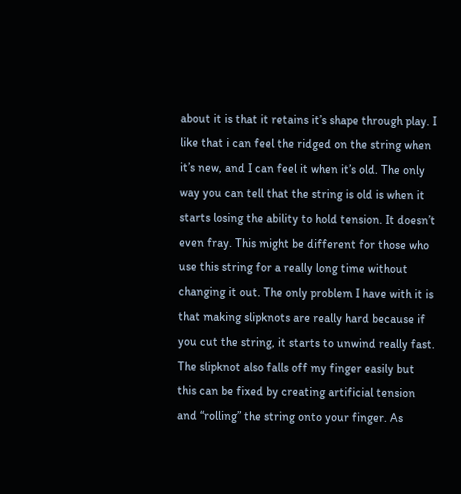about it is that it retains it’s shape through play. I like that i can feel the ridged on the string when it’s new, and I can feel it when it’s old. The only way you can tell that the string is old is when it starts losing the ability to hold tension. It doesn’t even fray. This might be different for those who use this string for a really long time without changing it out. The only problem I have with it is that making slipknots are really hard because if you cut the string, it starts to unwind really fast. The slipknot also falls off my finger easily but this can be fixed by creating artificial tension and “rolling” the string onto your finger. As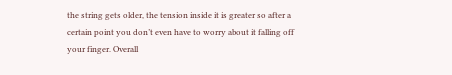the string gets older, the tension inside it is greater so after a certain point you don’t even have to worry about it falling off your finger. Overall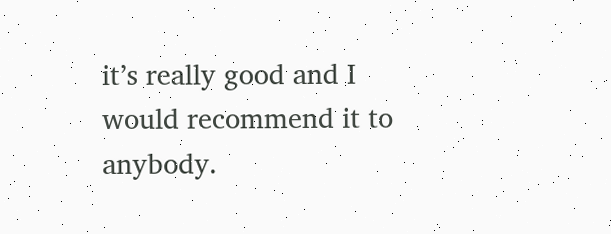it’s really good and I would recommend it to anybody.